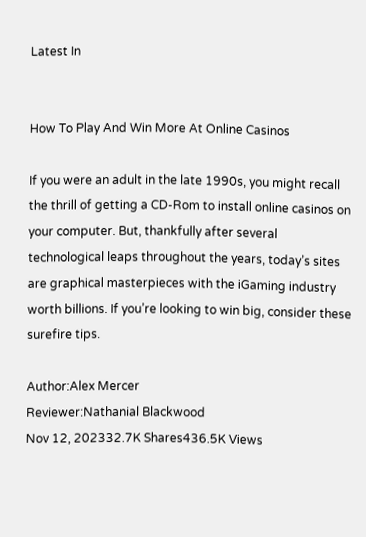Latest In


How To Play And Win More At Online Casinos

If you were an adult in the late 1990s, you might recall the thrill of getting a CD-Rom to install online casinos on your computer. But, thankfully after several technological leaps throughout the years, today’s sites are graphical masterpieces with the iGaming industry worth billions. If you’re looking to win big, consider these surefire tips.

Author:Alex Mercer
Reviewer:Nathanial Blackwood
Nov 12, 202332.7K Shares436.5K Views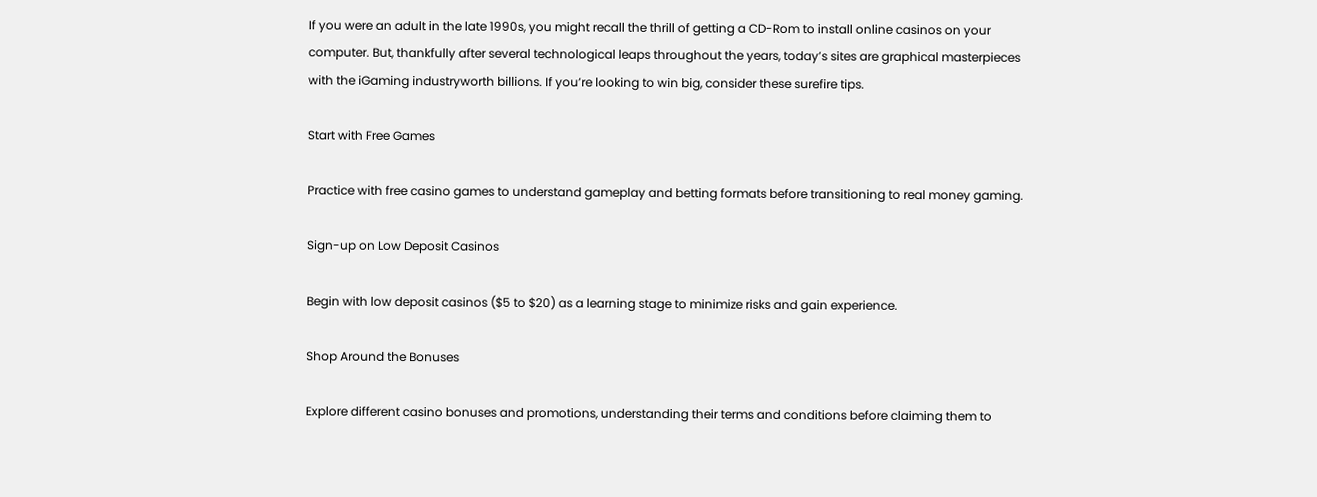If you were an adult in the late 1990s, you might recall the thrill of getting a CD-Rom to install online casinos on your computer. But, thankfully after several technological leaps throughout the years, today’s sites are graphical masterpieces with the iGaming industryworth billions. If you’re looking to win big, consider these surefire tips.

Start with Free Games

Practice with free casino games to understand gameplay and betting formats before transitioning to real money gaming.

Sign-up on Low Deposit Casinos

Begin with low deposit casinos ($5 to $20) as a learning stage to minimize risks and gain experience.

Shop Around the Bonuses

Explore different casino bonuses and promotions, understanding their terms and conditions before claiming them to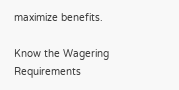maximize benefits.

Know the Wagering Requirements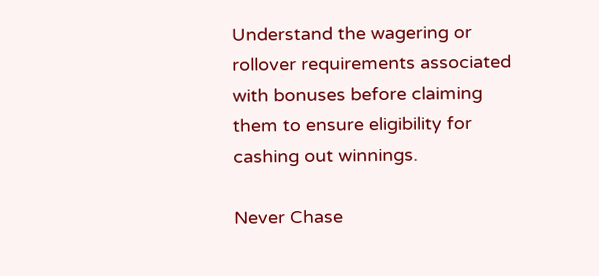Understand the wagering or rollover requirements associated with bonuses before claiming them to ensure eligibility for cashing out winnings.

Never Chase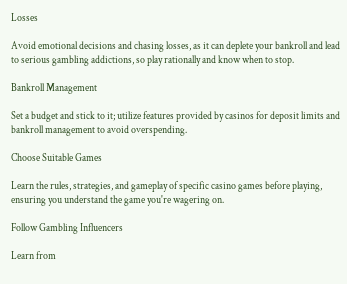Losses

Avoid emotional decisions and chasing losses, as it can deplete your bankroll and lead to serious gambling addictions, so play rationally and know when to stop.

Bankroll Management

Set a budget and stick to it; utilize features provided by casinos for deposit limits and bankroll management to avoid overspending.

Choose Suitable Games

Learn the rules, strategies, and gameplay of specific casino games before playing, ensuring you understand the game you're wagering on.

Follow Gambling Influencers

Learn from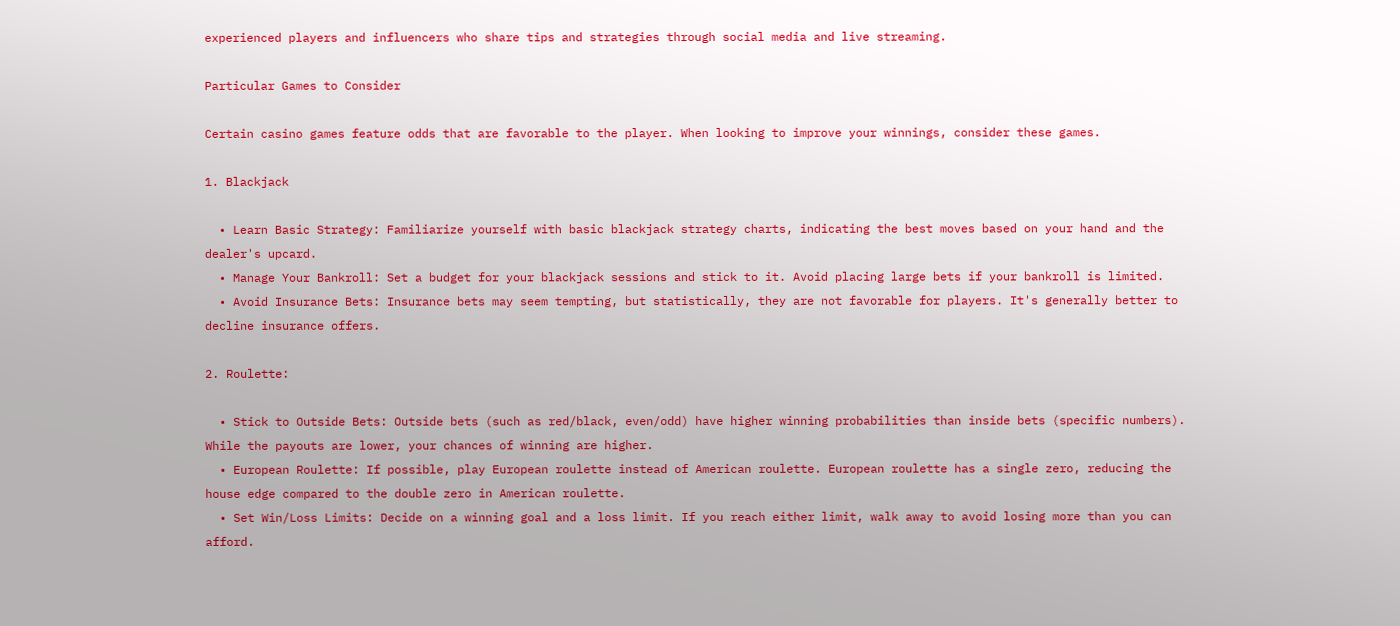experienced players and influencers who share tips and strategies through social media and live streaming.

Particular Games to Consider

Certain casino games feature odds that are favorable to the player. When looking to improve your winnings, consider these games.

1. Blackjack

  • Learn Basic Strategy: Familiarize yourself with basic blackjack strategy charts, indicating the best moves based on your hand and the dealer's upcard.
  • Manage Your Bankroll: Set a budget for your blackjack sessions and stick to it. Avoid placing large bets if your bankroll is limited.
  • Avoid Insurance Bets: Insurance bets may seem tempting, but statistically, they are not favorable for players. It's generally better to decline insurance offers.

2. Roulette:

  • Stick to Outside Bets: Outside bets (such as red/black, even/odd) have higher winning probabilities than inside bets (specific numbers). While the payouts are lower, your chances of winning are higher.
  • European Roulette: If possible, play European roulette instead of American roulette. European roulette has a single zero, reducing the house edge compared to the double zero in American roulette.
  • Set Win/Loss Limits: Decide on a winning goal and a loss limit. If you reach either limit, walk away to avoid losing more than you can afford.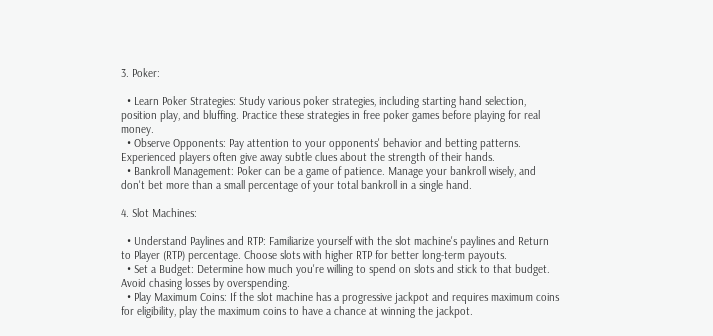3. Poker:

  • Learn Poker Strategies: Study various poker strategies, including starting hand selection, position play, and bluffing. Practice these strategies in free poker games before playing for real money.
  • Observe Opponents: Pay attention to your opponents' behavior and betting patterns. Experienced players often give away subtle clues about the strength of their hands.
  • Bankroll Management: Poker can be a game of patience. Manage your bankroll wisely, and don't bet more than a small percentage of your total bankroll in a single hand.

4. Slot Machines:

  • Understand Paylines and RTP: Familiarize yourself with the slot machine's paylines and Return to Player (RTP) percentage. Choose slots with higher RTP for better long-term payouts.
  • Set a Budget: Determine how much you're willing to spend on slots and stick to that budget. Avoid chasing losses by overspending.
  • Play Maximum Coins: If the slot machine has a progressive jackpot and requires maximum coins for eligibility, play the maximum coins to have a chance at winning the jackpot.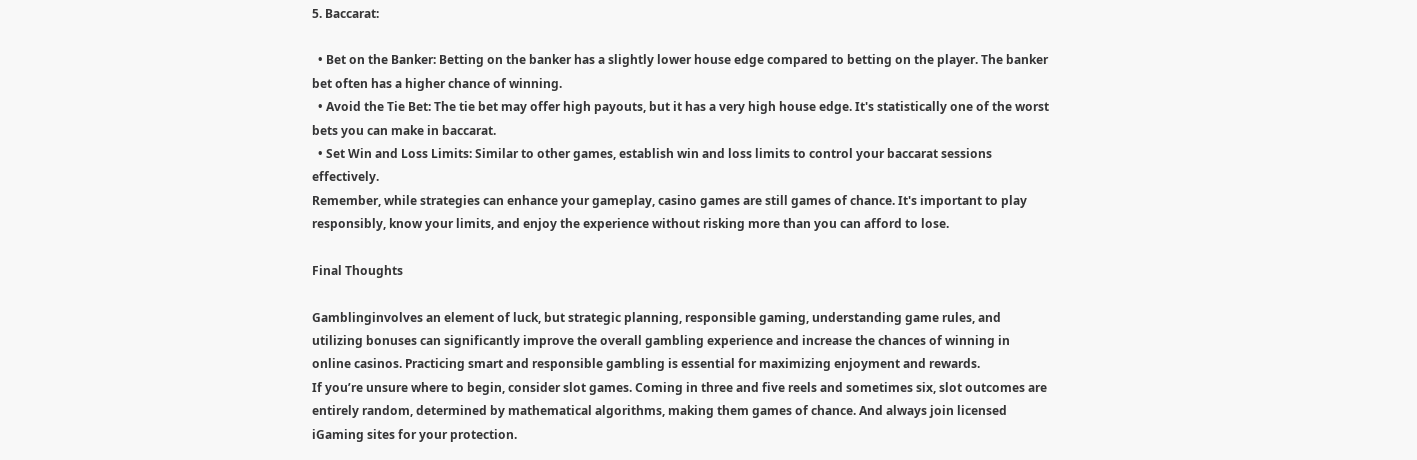5. Baccarat:

  • Bet on the Banker: Betting on the banker has a slightly lower house edge compared to betting on the player. The banker bet often has a higher chance of winning.
  • Avoid the Tie Bet: The tie bet may offer high payouts, but it has a very high house edge. It's statistically one of the worst bets you can make in baccarat.
  • Set Win and Loss Limits: Similar to other games, establish win and loss limits to control your baccarat sessions effectively.
Remember, while strategies can enhance your gameplay, casino games are still games of chance. It's important to play responsibly, know your limits, and enjoy the experience without risking more than you can afford to lose.

Final Thoughts

Gamblinginvolves an element of luck, but strategic planning, responsible gaming, understanding game rules, and utilizing bonuses can significantly improve the overall gambling experience and increase the chances of winning in online casinos. Practicing smart and responsible gambling is essential for maximizing enjoyment and rewards.
If you’re unsure where to begin, consider slot games. Coming in three and five reels and sometimes six, slot outcomes are entirely random, determined by mathematical algorithms, making them games of chance. And always join licensed iGaming sites for your protection.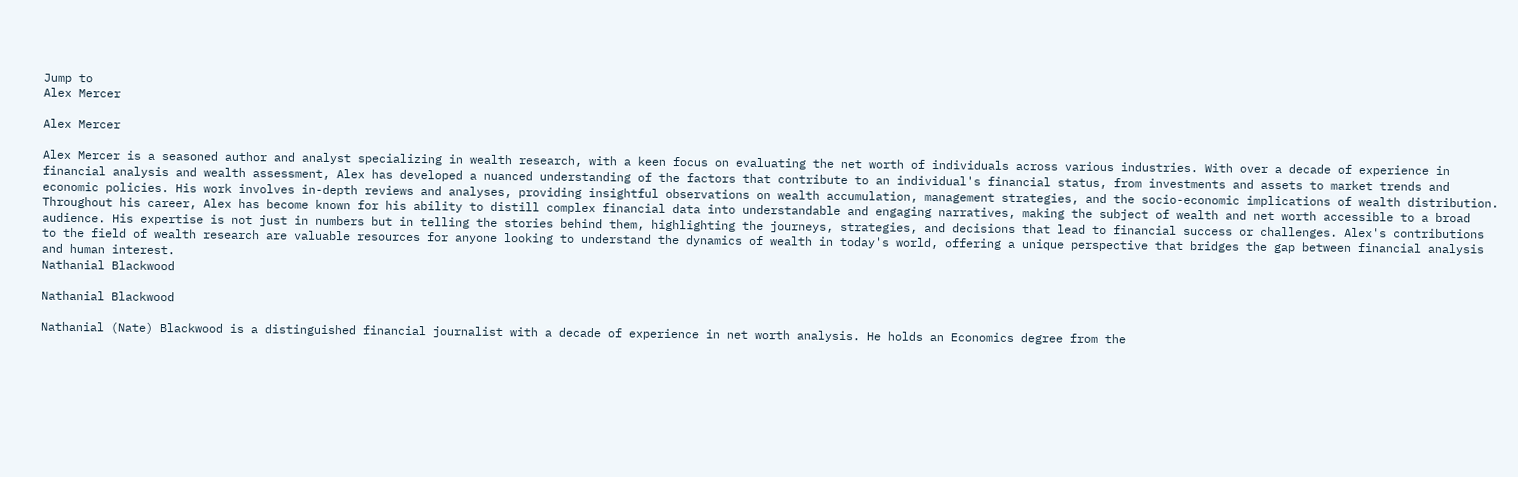Jump to
Alex Mercer

Alex Mercer

Alex Mercer is a seasoned author and analyst specializing in wealth research, with a keen focus on evaluating the net worth of individuals across various industries. With over a decade of experience in financial analysis and wealth assessment, Alex has developed a nuanced understanding of the factors that contribute to an individual's financial status, from investments and assets to market trends and economic policies. His work involves in-depth reviews and analyses, providing insightful observations on wealth accumulation, management strategies, and the socio-economic implications of wealth distribution. Throughout his career, Alex has become known for his ability to distill complex financial data into understandable and engaging narratives, making the subject of wealth and net worth accessible to a broad audience. His expertise is not just in numbers but in telling the stories behind them, highlighting the journeys, strategies, and decisions that lead to financial success or challenges. Alex's contributions to the field of wealth research are valuable resources for anyone looking to understand the dynamics of wealth in today's world, offering a unique perspective that bridges the gap between financial analysis and human interest.
Nathanial Blackwood

Nathanial Blackwood

Nathanial (Nate) Blackwood is a distinguished financial journalist with a decade of experience in net worth analysis. He holds an Economics degree from the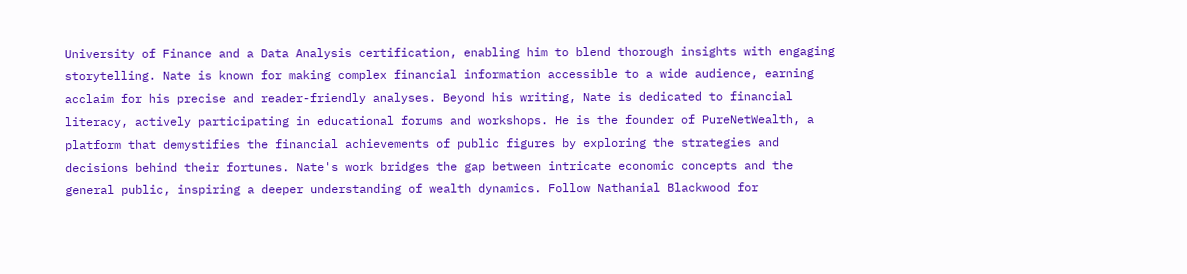University of Finance and a Data Analysis certification, enabling him to blend thorough insights with engaging storytelling. Nate is known for making complex financial information accessible to a wide audience, earning acclaim for his precise and reader-friendly analyses. Beyond his writing, Nate is dedicated to financial literacy, actively participating in educational forums and workshops. He is the founder of PureNetWealth, a platform that demystifies the financial achievements of public figures by exploring the strategies and decisions behind their fortunes. Nate's work bridges the gap between intricate economic concepts and the general public, inspiring a deeper understanding of wealth dynamics. Follow Nathanial Blackwood for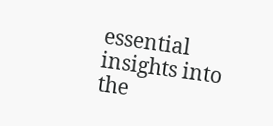essential insights into the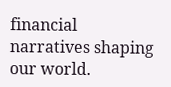financial narratives shaping our world.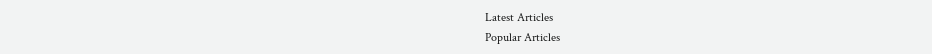Latest Articles
Popular Articles